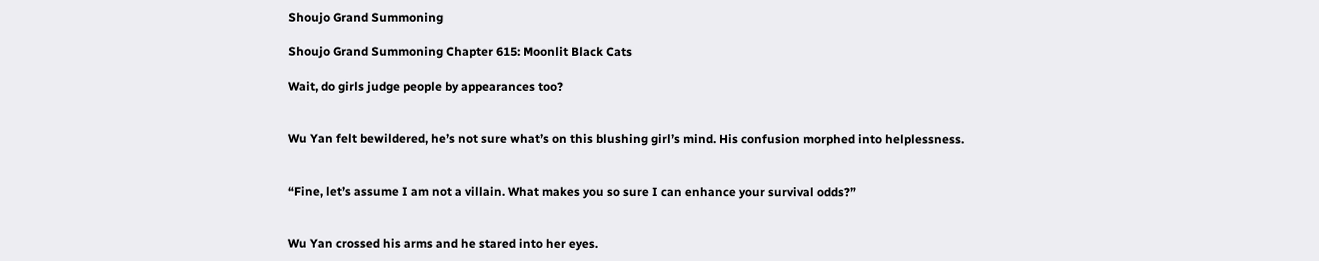Shoujo Grand Summoning

Shoujo Grand Summoning Chapter 615: Moonlit Black Cats

Wait, do girls judge people by appearances too?


Wu Yan felt bewildered, he’s not sure what’s on this blushing girl’s mind. His confusion morphed into helplessness.


“Fine, let’s assume I am not a villain. What makes you so sure I can enhance your survival odds?”


Wu Yan crossed his arms and he stared into her eyes.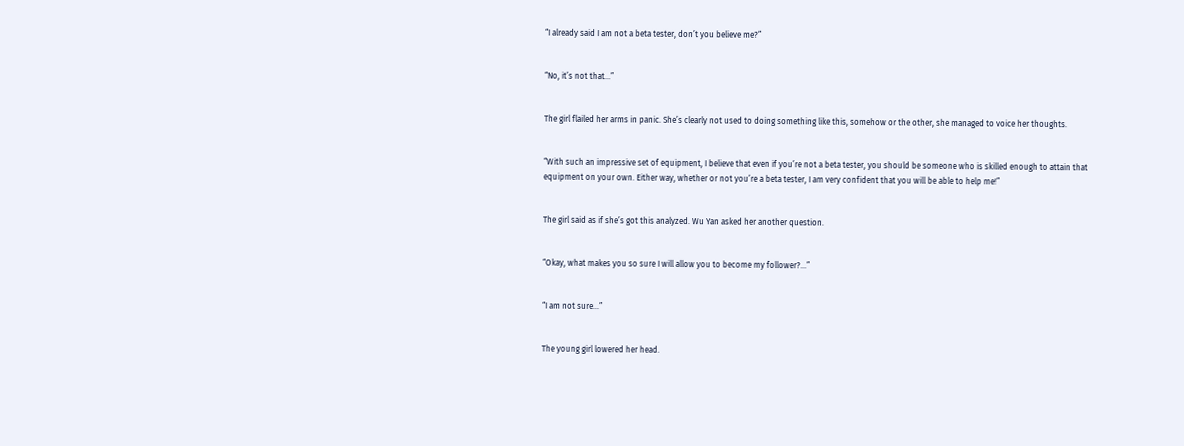“I already said I am not a beta tester, don’t you believe me?”


“No, it’s not that…”


The girl flailed her arms in panic. She’s clearly not used to doing something like this, somehow or the other, she managed to voice her thoughts.


“With such an impressive set of equipment, I believe that even if you’re not a beta tester, you should be someone who is skilled enough to attain that equipment on your own. Either way, whether or not you’re a beta tester, I am very confident that you will be able to help me!”


The girl said as if she’s got this analyzed. Wu Yan asked her another question.


“Okay, what makes you so sure I will allow you to become my follower?…”


“I am not sure…”


The young girl lowered her head.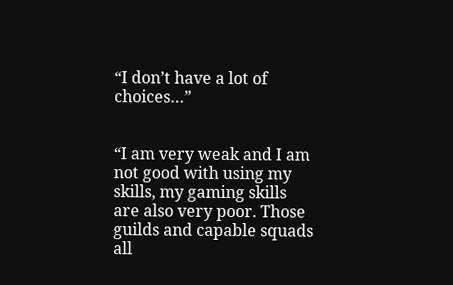“I don’t have a lot of choices…”


“I am very weak and I am not good with using my skills, my gaming skills are also very poor. Those guilds and capable squads all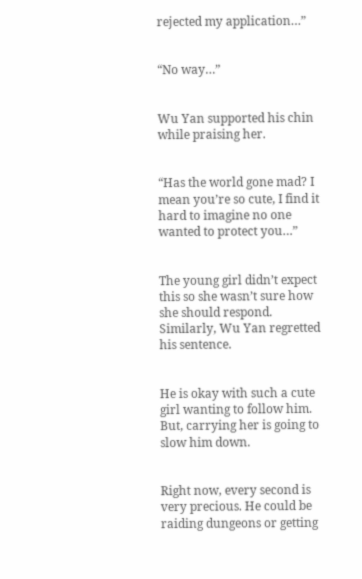rejected my application…”


“No way…”


Wu Yan supported his chin while praising her.


“Has the world gone mad? I mean you’re so cute, I find it hard to imagine no one wanted to protect you…”


The young girl didn’t expect this so she wasn’t sure how she should respond. Similarly, Wu Yan regretted his sentence.


He is okay with such a cute girl wanting to follow him. But, carrying her is going to slow him down.


Right now, every second is very precious. He could be raiding dungeons or getting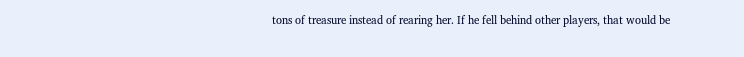tons of treasure instead of rearing her. If he fell behind other players, that would be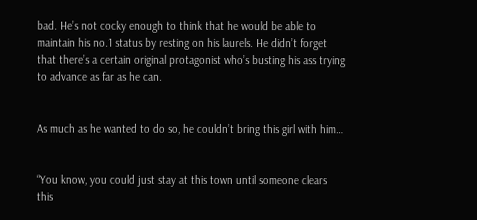bad. He’s not cocky enough to think that he would be able to maintain his no.1 status by resting on his laurels. He didn’t forget that there’s a certain original protagonist who’s busting his ass trying to advance as far as he can.


As much as he wanted to do so, he couldn’t bring this girl with him…


“You know, you could just stay at this town until someone clears this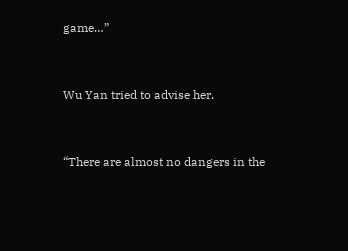game…”


Wu Yan tried to advise her.


“There are almost no dangers in the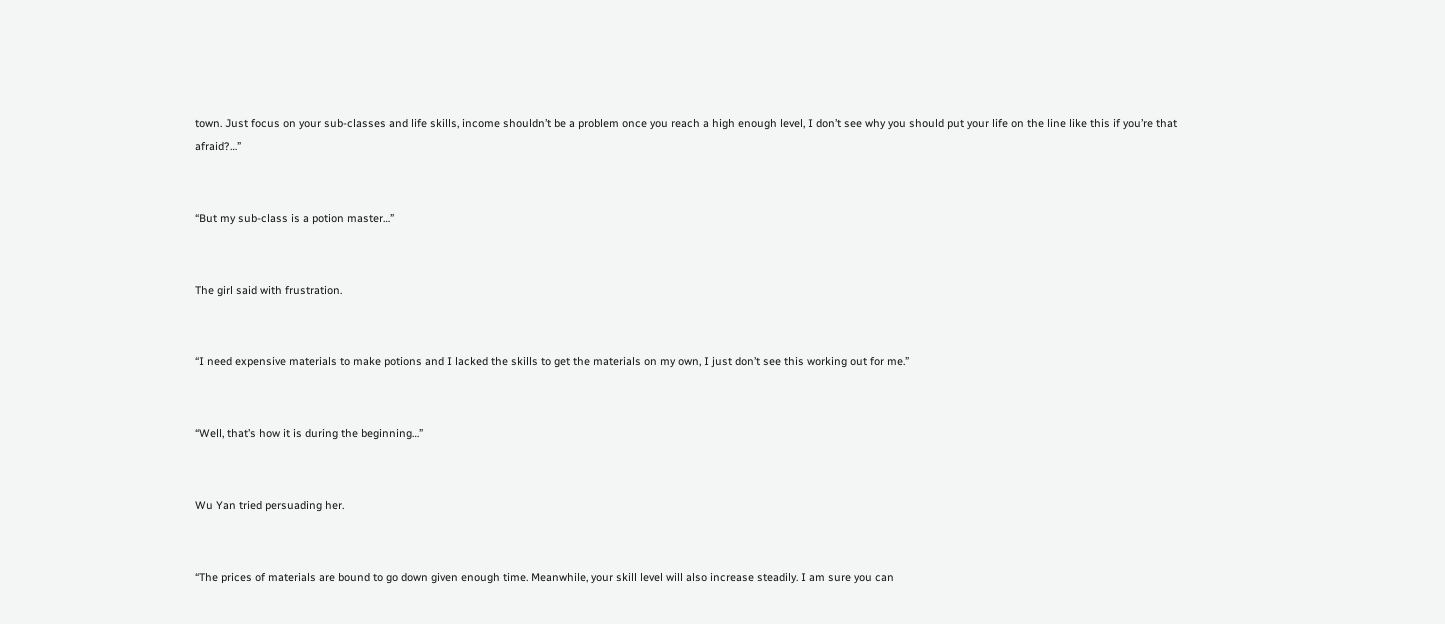town. Just focus on your sub-classes and life skills, income shouldn’t be a problem once you reach a high enough level, I don’t see why you should put your life on the line like this if you’re that afraid?…”


“But my sub-class is a potion master…”


The girl said with frustration.


“I need expensive materials to make potions and I lacked the skills to get the materials on my own, I just don’t see this working out for me.”


“Well, that’s how it is during the beginning…”


Wu Yan tried persuading her.


“The prices of materials are bound to go down given enough time. Meanwhile, your skill level will also increase steadily. I am sure you can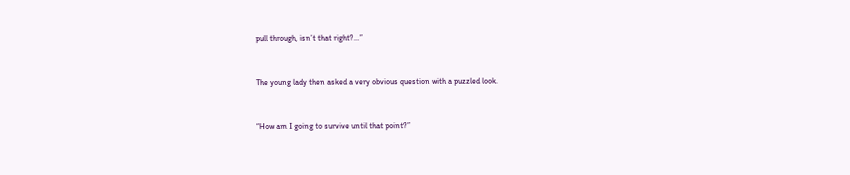pull through, isn’t that right?…”


The young lady then asked a very obvious question with a puzzled look.


“How am I going to survive until that point?”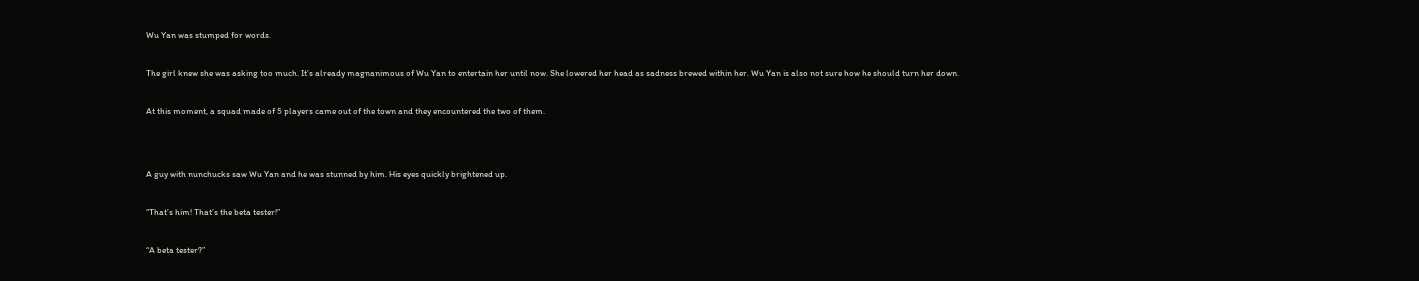Wu Yan was stumped for words.


The girl knew she was asking too much. It’s already magnanimous of Wu Yan to entertain her until now. She lowered her head as sadness brewed within her. Wu Yan is also not sure how he should turn her down.


At this moment, a squad made of 5 players came out of the town and they encountered the two of them.




A guy with nunchucks saw Wu Yan and he was stunned by him. His eyes quickly brightened up.


“That’s him! That’s the beta tester!”


“A beta tester?”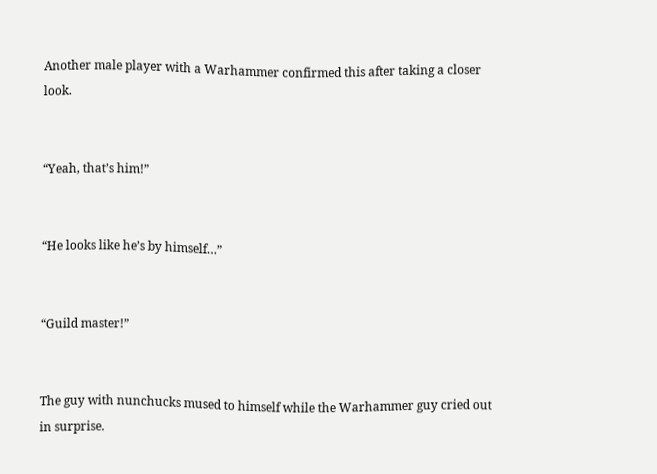Another male player with a Warhammer confirmed this after taking a closer look.


“Yeah, that’s him!”


“He looks like he’s by himself…”


“Guild master!”


The guy with nunchucks mused to himself while the Warhammer guy cried out in surprise.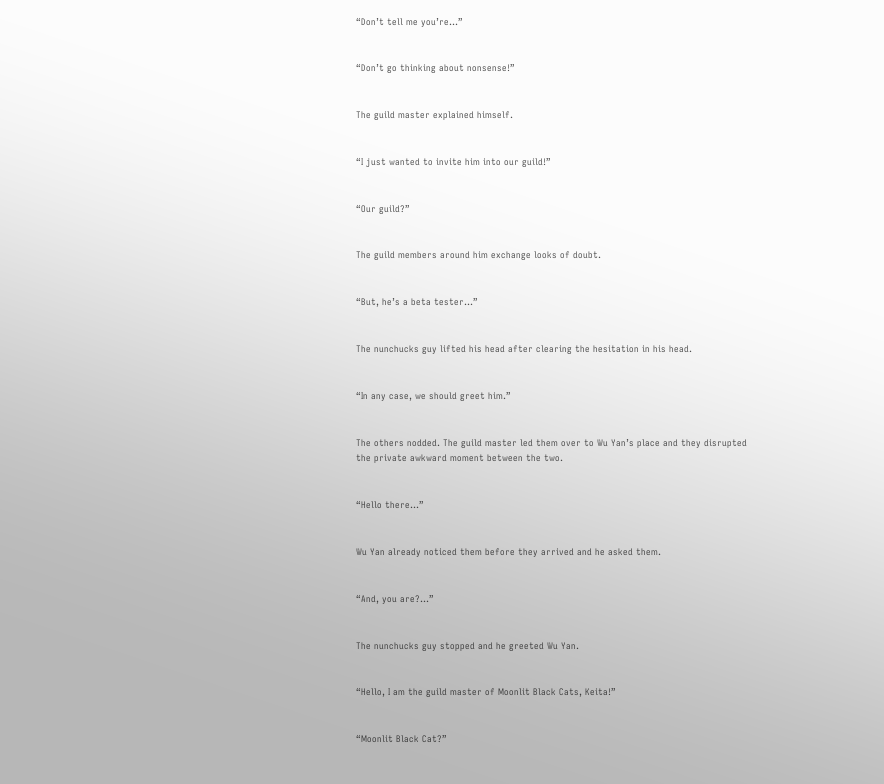“Don’t tell me you’re…”


“Don’t go thinking about nonsense!”


The guild master explained himself.


“I just wanted to invite him into our guild!”


“Our guild?”


The guild members around him exchange looks of doubt.


“But, he’s a beta tester…”


The nunchucks guy lifted his head after clearing the hesitation in his head.


“In any case, we should greet him.”


The others nodded. The guild master led them over to Wu Yan’s place and they disrupted the private awkward moment between the two.


“Hello there…”


Wu Yan already noticed them before they arrived and he asked them.


“And, you are?…”


The nunchucks guy stopped and he greeted Wu Yan.


“Hello, I am the guild master of Moonlit Black Cats, Keita!”


“Moonlit Black Cat?”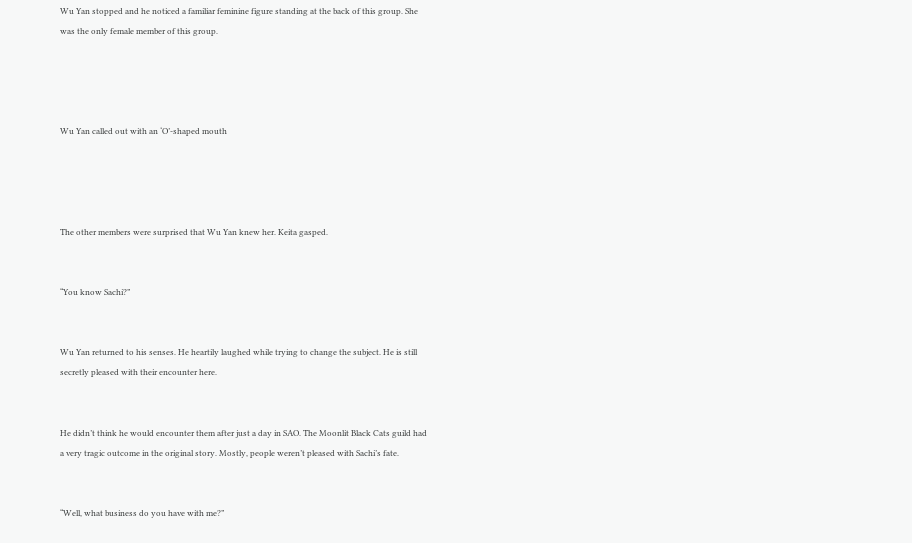Wu Yan stopped and he noticed a familiar feminine figure standing at the back of this group. She was the only female member of this group.




Wu Yan called out with an ‘O’-shaped mouth




The other members were surprised that Wu Yan knew her. Keita gasped.


“You know Sachi?”


Wu Yan returned to his senses. He heartily laughed while trying to change the subject. He is still secretly pleased with their encounter here.


He didn’t think he would encounter them after just a day in SAO. The Moonlit Black Cats guild had a very tragic outcome in the original story. Mostly, people weren’t pleased with Sachi’s fate.


“Well, what business do you have with me?”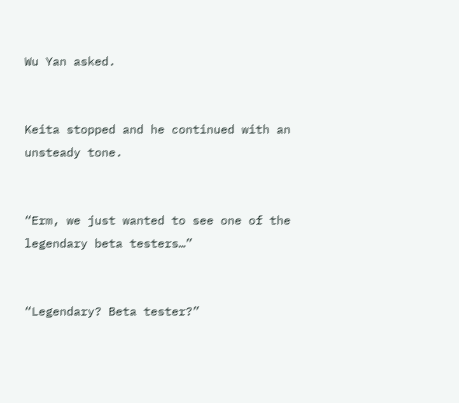Wu Yan asked.


Keita stopped and he continued with an unsteady tone.


“Erm, we just wanted to see one of the legendary beta testers…”


“Legendary? Beta tester?”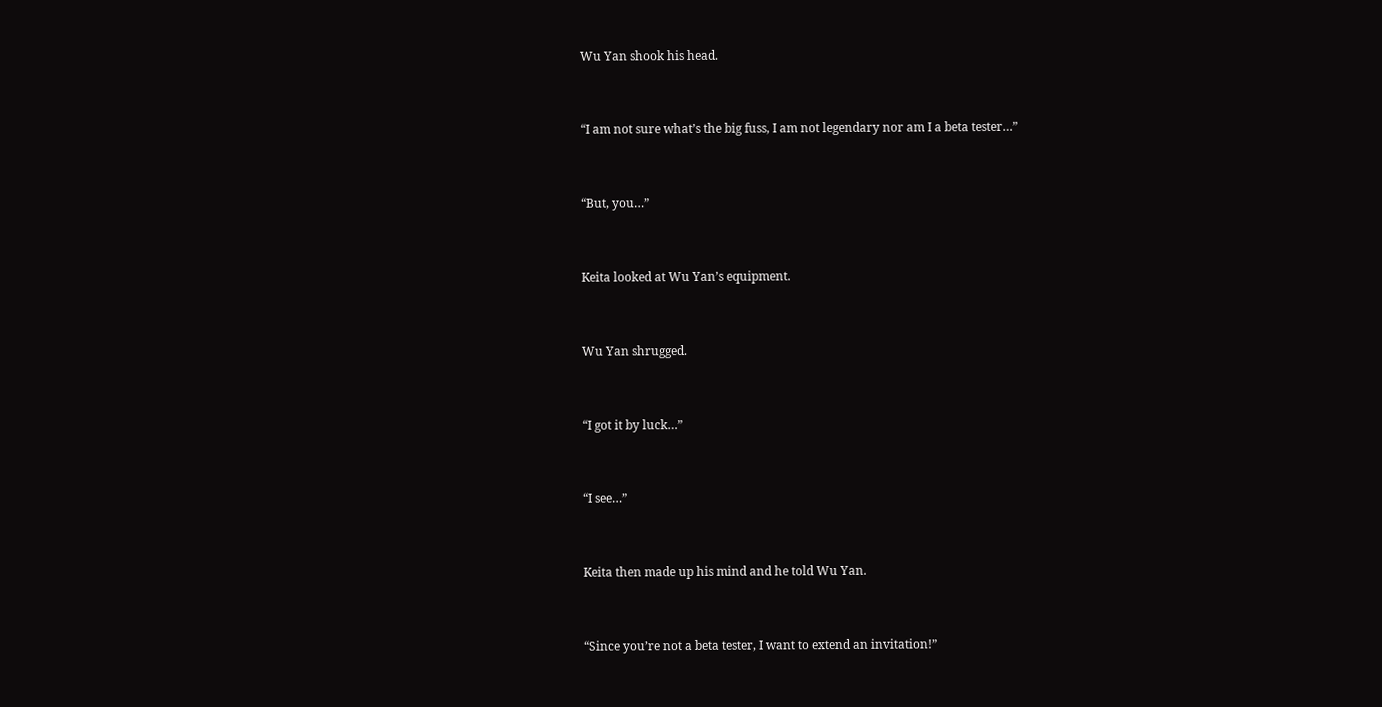Wu Yan shook his head.


“I am not sure what’s the big fuss, I am not legendary nor am I a beta tester…”


“But, you…”


Keita looked at Wu Yan’s equipment.


Wu Yan shrugged.


“I got it by luck…”


“I see…”


Keita then made up his mind and he told Wu Yan.


“Since you’re not a beta tester, I want to extend an invitation!”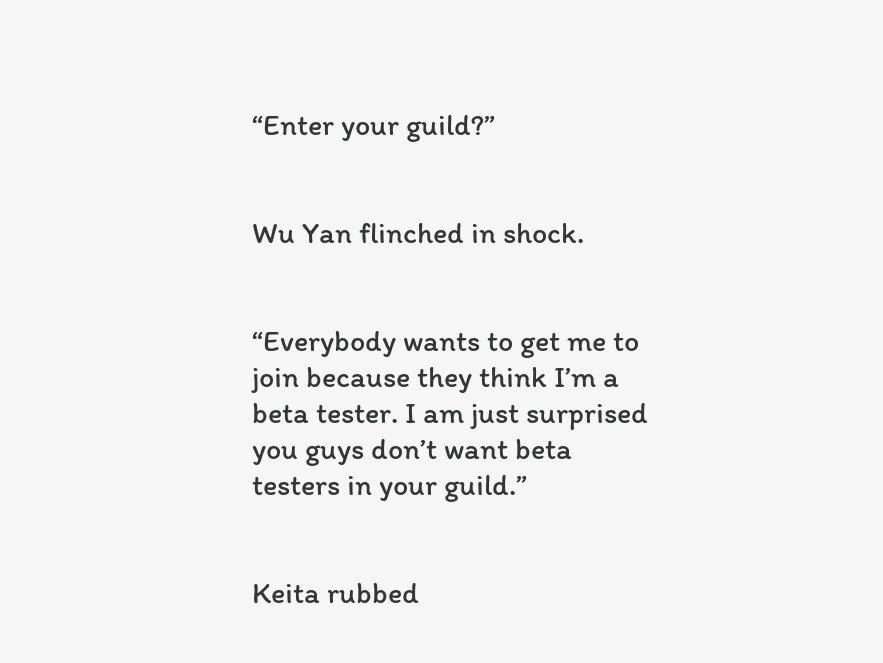“Enter your guild?”


Wu Yan flinched in shock.


“Everybody wants to get me to join because they think I’m a beta tester. I am just surprised you guys don’t want beta testers in your guild.”


Keita rubbed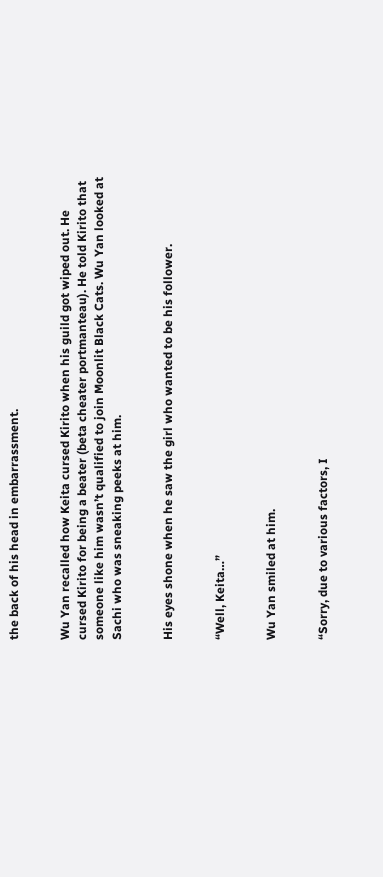the back of his head in embarrassment.


Wu Yan recalled how Keita cursed Kirito when his guild got wiped out. He cursed Kirito for being a beater (beta cheater portmanteau). He told Kirito that someone like him wasn’t qualified to join Moonlit Black Cats. Wu Yan looked at Sachi who was sneaking peeks at him.


His eyes shone when he saw the girl who wanted to be his follower.


“Well, Keita…”


Wu Yan smiled at him.


“Sorry, due to various factors, I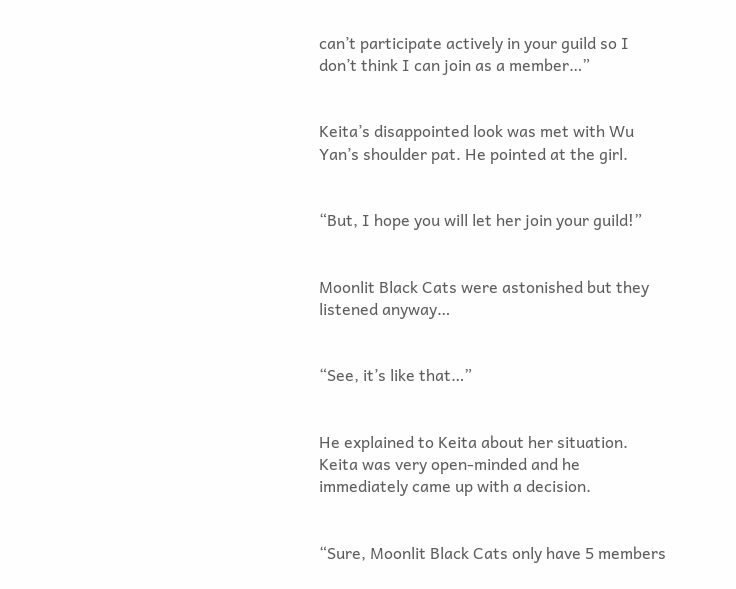can’t participate actively in your guild so I don’t think I can join as a member…”


Keita’s disappointed look was met with Wu Yan’s shoulder pat. He pointed at the girl.


“But, I hope you will let her join your guild!”


Moonlit Black Cats were astonished but they listened anyway…


“See, it’s like that…”


He explained to Keita about her situation. Keita was very open-minded and he immediately came up with a decision.


“Sure, Moonlit Black Cats only have 5 members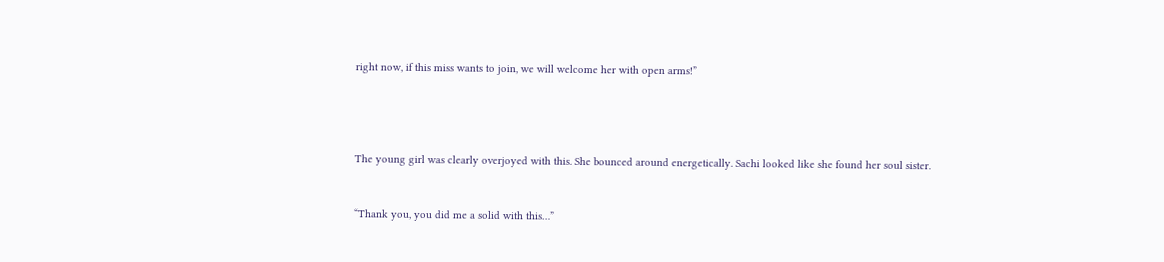right now, if this miss wants to join, we will welcome her with open arms!”




The young girl was clearly overjoyed with this. She bounced around energetically. Sachi looked like she found her soul sister.


“Thank you, you did me a solid with this…”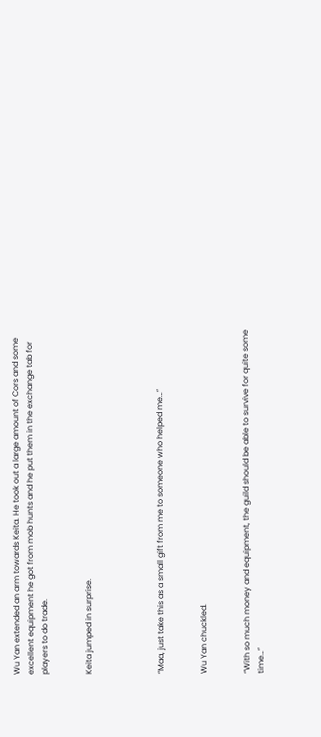Wu Yan extended an arm towards Keita. He took out a large amount of Cors and some excellent equipment he got from mob hunts and he put them in the exchange tab for players to do trade.


Keita jumped in surprise.




“Maa, just take this as a small gift from me to someone who helped me…”


Wu Yan chuckled.


“With so much money and equipment, the guild should be able to survive for quite some time…”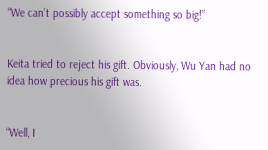“We can’t possibly accept something so big!”


Keita tried to reject his gift. Obviously, Wu Yan had no idea how precious his gift was.


“Well, I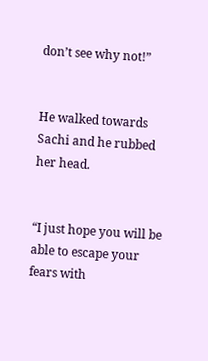don’t see why not!”


He walked towards Sachi and he rubbed her head.


“I just hope you will be able to escape your fears with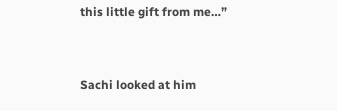this little gift from me…”


Sachi looked at him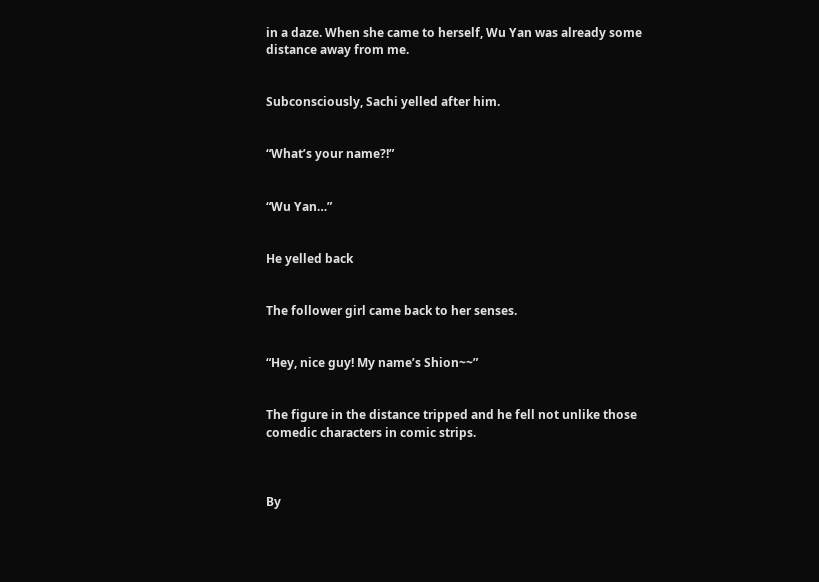in a daze. When she came to herself, Wu Yan was already some distance away from me.


Subconsciously, Sachi yelled after him.


“What’s your name?!”


“Wu Yan…”


He yelled back


The follower girl came back to her senses.


“Hey, nice guy! My name’s Shion~~”


The figure in the distance tripped and he fell not unlike those comedic characters in comic strips.



By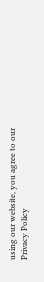using our website, you agree to our Privacy Policy